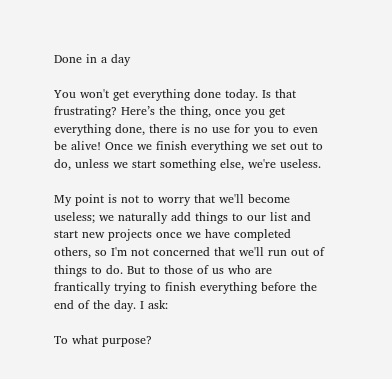Done in a day

You won't get everything done today. Is that frustrating? Here’s the thing, once you get everything done, there is no use for you to even be alive! Once we finish everything we set out to do, unless we start something else, we're useless.

My point is not to worry that we'll become useless; we naturally add things to our list and start new projects once we have completed others, so I'm not concerned that we'll run out of things to do. But to those of us who are frantically trying to finish everything before the end of the day. I ask:

To what purpose?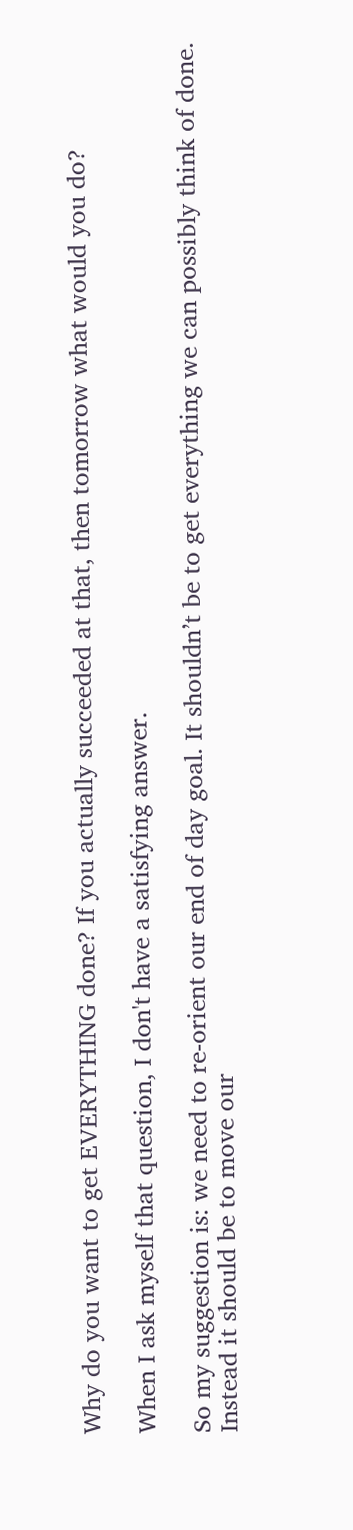Why do you want to get EVERYTHING done? If you actually succeeded at that, then tomorrow what would you do?

When I ask myself that question, I don't have a satisfying answer.

So my suggestion is: we need to re-orient our end of day goal. It shouldn’t be to get everything we can possibly think of done. Instead it should be to move our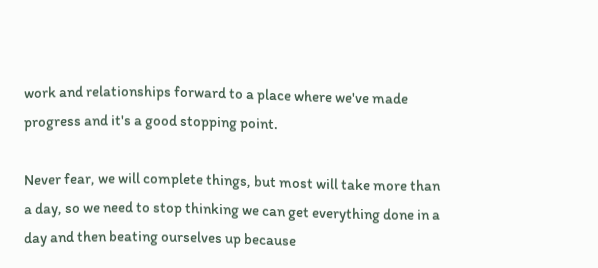work and relationships forward to a place where we've made progress and it's a good stopping point.

Never fear, we will complete things, but most will take more than a day, so we need to stop thinking we can get everything done in a day and then beating ourselves up because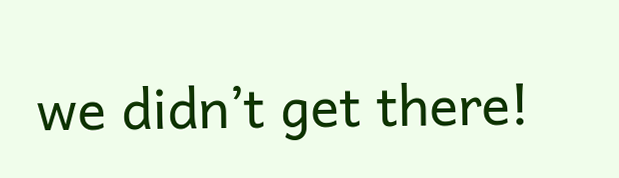we didn’t get there!